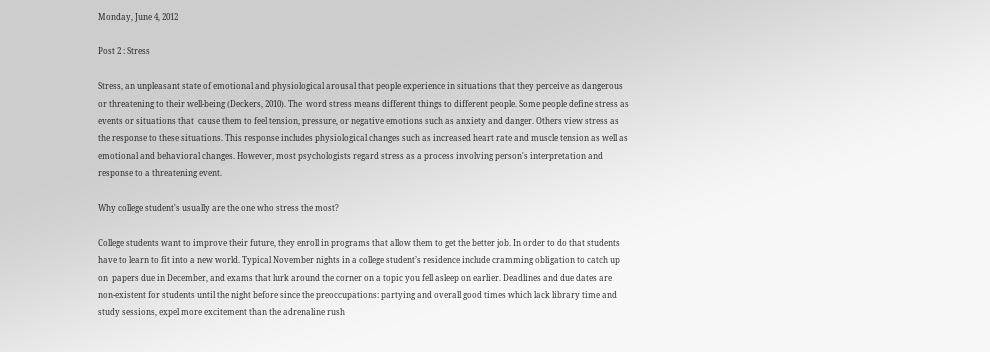Monday, June 4, 2012

Post 2 : Stress

Stress, an unpleasant state of emotional and physiological arousal that people experience in situations that they perceive as dangerous or threatening to their well-being (Deckers, 2010). The  word stress means different things to different people. Some people define stress as events or situations that  cause them to feel tension, pressure, or negative emotions such as anxiety and danger. Others view stress as the response to these situations. This response includes physiological changes such as increased heart rate and muscle tension as well as emotional and behavioral changes. However, most psychologists regard stress as a process involving person's interpretation and response to a threatening event.

Why college student's usually are the one who stress the most?

College students want to improve their future, they enroll in programs that allow them to get the better job. In order to do that students have to learn to fit into a new world. Typical November nights in a college student’s residence include cramming obligation to catch up on  papers due in December, and exams that lurk around the corner on a topic you fell asleep on earlier. Deadlines and due dates are non-existent for students until the night before since the preoccupations: partying and overall good times which lack library time and study sessions, expel more excitement than the adrenaline rush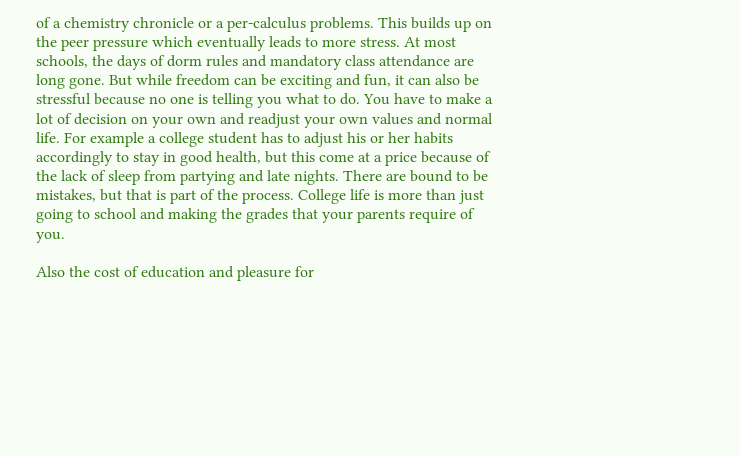of a chemistry chronicle or a per-calculus problems. This builds up on the peer pressure which eventually leads to more stress. At most schools, the days of dorm rules and mandatory class attendance are long gone. But while freedom can be exciting and fun, it can also be stressful because no one is telling you what to do. You have to make a lot of decision on your own and readjust your own values and normal life. For example a college student has to adjust his or her habits accordingly to stay in good health, but this come at a price because of the lack of sleep from partying and late nights. There are bound to be mistakes, but that is part of the process. College life is more than just going to school and making the grades that your parents require of you.

Also the cost of education and pleasure for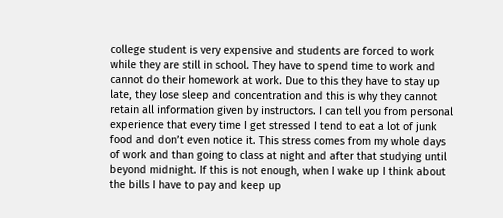college student is very expensive and students are forced to work while they are still in school. They have to spend time to work and cannot do their homework at work. Due to this they have to stay up late, they lose sleep and concentration and this is why they cannot retain all information given by instructors. I can tell you from personal experience that every time I get stressed I tend to eat a lot of junk food and don’t even notice it. This stress comes from my whole days of work and than going to class at night and after that studying until beyond midnight. If this is not enough, when I wake up I think about the bills I have to pay and keep up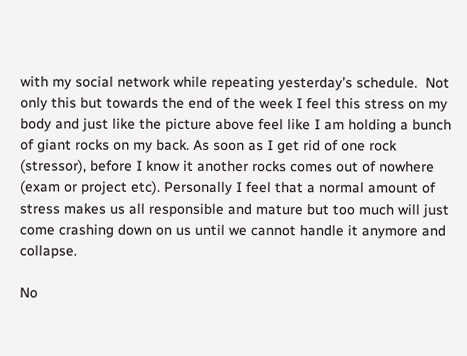with my social network while repeating yesterday’s schedule.  Not only this but towards the end of the week I feel this stress on my body and just like the picture above feel like I am holding a bunch of giant rocks on my back. As soon as I get rid of one rock (stressor), before I know it another rocks comes out of nowhere (exam or project etc). Personally I feel that a normal amount of stress makes us all responsible and mature but too much will just come crashing down on us until we cannot handle it anymore and collapse.

No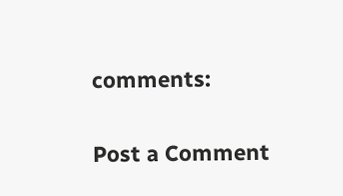comments:

Post a Comment